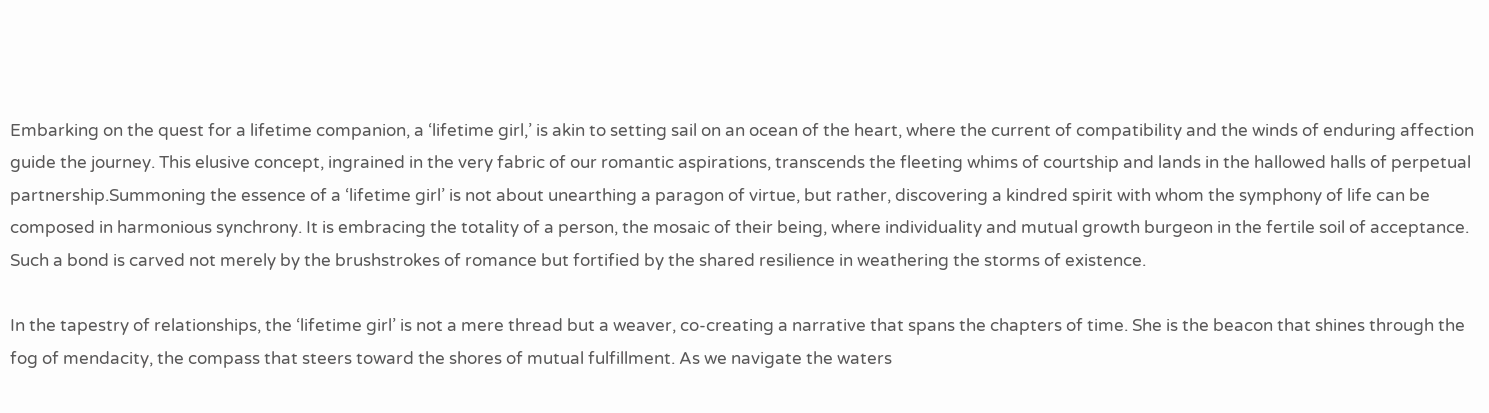Embarking on the quest for a lifetime companion, a ‘lifetime girl,’ is akin to setting sail on an ocean of the heart, where the current of compatibility and the winds of enduring affection guide the journey. This elusive concept, ingrained in the very fabric of our romantic aspirations, transcends the fleeting whims of courtship and lands in the hallowed halls of perpetual partnership.Summoning the essence of a ‘lifetime girl’ is not about unearthing a paragon of virtue, but rather, discovering a kindred spirit with whom the symphony of life can be composed in harmonious synchrony. It is embracing the totality of a person, the mosaic of their being, where individuality and mutual growth burgeon in the fertile soil of acceptance. Such a bond is carved not merely by the brushstrokes of romance but fortified by the shared resilience in weathering the storms of existence.

In the tapestry of relationships, the ‘lifetime girl’ is not a mere thread but a weaver, co-creating a narrative that spans the chapters of time. She is the beacon that shines through the fog of mendacity, the compass that steers toward the shores of mutual fulfillment. As we navigate the waters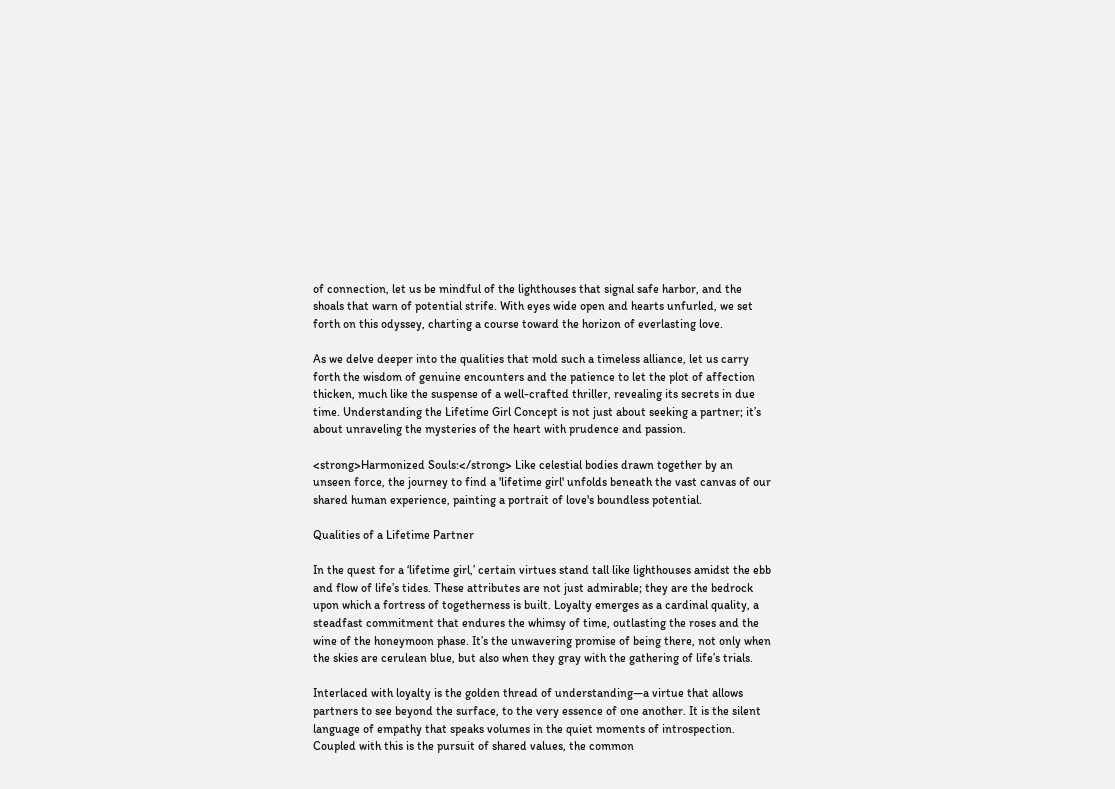of connection, let us be mindful of the lighthouses that signal safe harbor, and the shoals that warn of potential strife. With eyes wide open and hearts unfurled, we set forth on this odyssey, charting a course toward the horizon of everlasting love.

As we delve deeper into the qualities that mold such a timeless alliance, let us carry forth the wisdom of genuine encounters and the patience to let the plot of affection thicken, much like the suspense of a well-crafted thriller, revealing its secrets in due time. Understanding the Lifetime Girl Concept is not just about seeking a partner; it’s about unraveling the mysteries of the heart with prudence and passion.

<strong>Harmonized Souls:</strong> Like celestial bodies drawn together by an unseen force, the journey to find a 'lifetime girl' unfolds beneath the vast canvas of our shared human experience, painting a portrait of love's boundless potential.

Qualities of a Lifetime Partner

In the quest for a ‘lifetime girl,’ certain virtues stand tall like lighthouses amidst the ebb and flow of life’s tides. These attributes are not just admirable; they are the bedrock upon which a fortress of togetherness is built. Loyalty emerges as a cardinal quality, a steadfast commitment that endures the whimsy of time, outlasting the roses and the wine of the honeymoon phase. It’s the unwavering promise of being there, not only when the skies are cerulean blue, but also when they gray with the gathering of life’s trials.

Interlaced with loyalty is the golden thread of understanding—a virtue that allows partners to see beyond the surface, to the very essence of one another. It is the silent language of empathy that speaks volumes in the quiet moments of introspection. Coupled with this is the pursuit of shared values, the common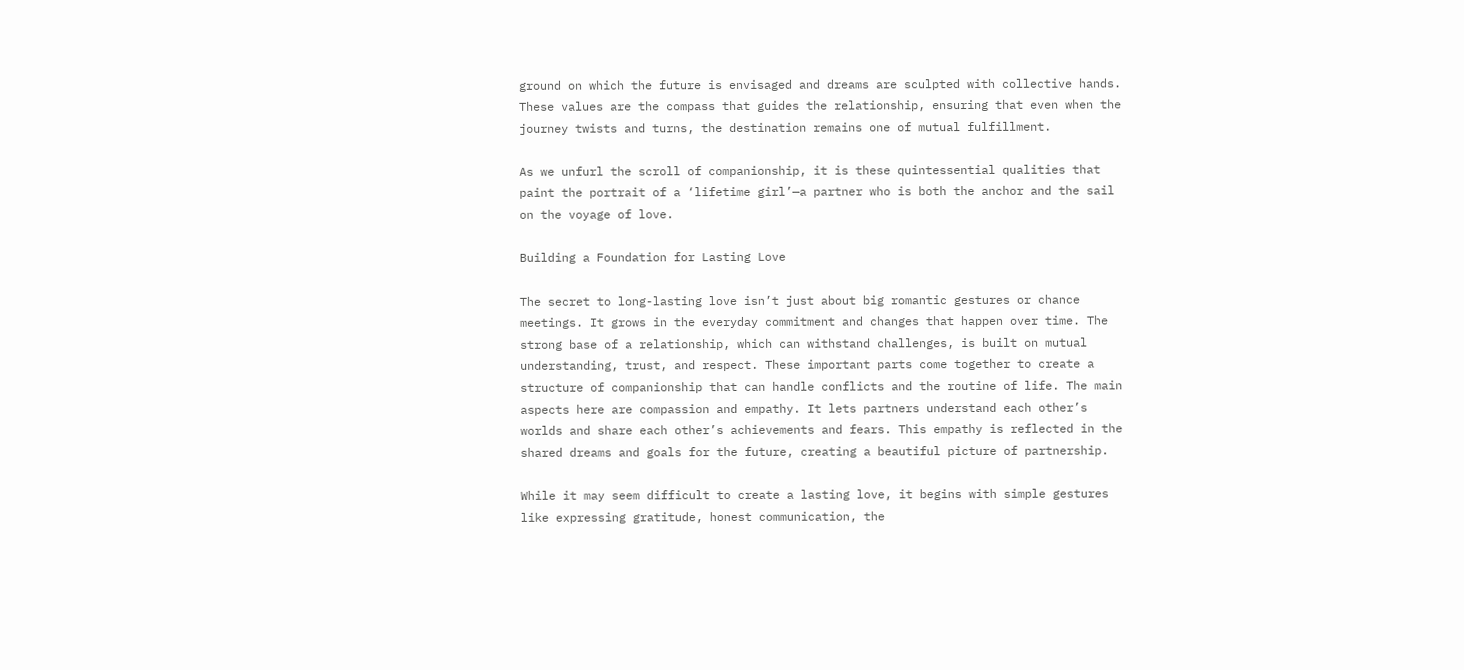ground on which the future is envisaged and dreams are sculpted with collective hands. These values are the compass that guides the relationship, ensuring that even when the journey twists and turns, the destination remains one of mutual fulfillment.

As we unfurl the scroll of companionship, it is these quintessential qualities that paint the portrait of a ‘lifetime girl’—a partner who is both the anchor and the sail on the voyage of love.

Building a Foundation for Lasting Love

The secret to long-lasting love isn’t just about big romantic gestures or chance meetings. It grows in the everyday commitment and changes that happen over time. The strong base of a relationship, which can withstand challenges, is built on mutual understanding, trust, and respect. These important parts come together to create a structure of companionship that can handle conflicts and the routine of life. The main aspects here are compassion and empathy. It lets partners understand each other’s worlds and share each other’s achievements and fears. This empathy is reflected in the shared dreams and goals for the future, creating a beautiful picture of partnership.

While it may seem difficult to create a lasting love, it begins with simple gestures like expressing gratitude, honest communication, the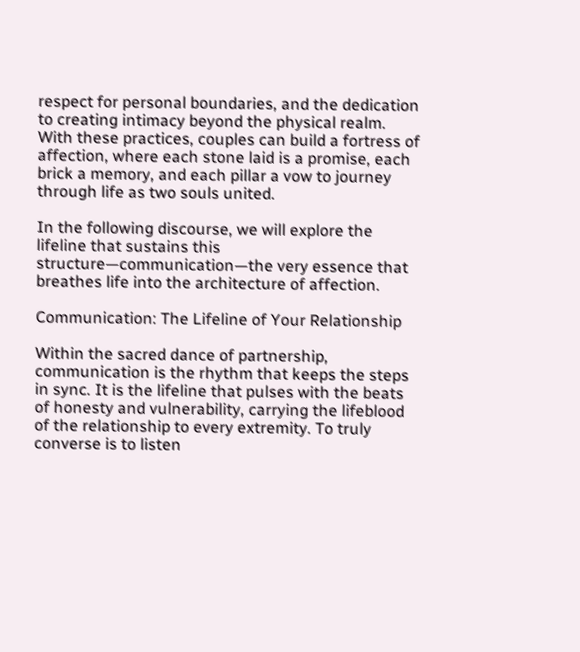respect for personal boundaries, and the dedication to creating intimacy beyond the physical realm. With these practices, couples can build a fortress of affection, where each stone laid is a promise, each brick a memory, and each pillar a vow to journey through life as two souls united.

In the following discourse, we will explore the lifeline that sustains this structure—communication—the very essence that breathes life into the architecture of affection.

Communication: The Lifeline of Your Relationship

Within the sacred dance of partnership, communication is the rhythm that keeps the steps in sync. It is the lifeline that pulses with the beats of honesty and vulnerability, carrying the lifeblood of the relationship to every extremity. To truly converse is to listen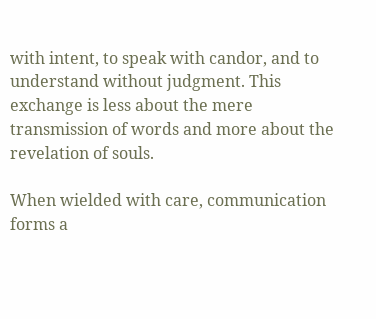with intent, to speak with candor, and to understand without judgment. This exchange is less about the mere transmission of words and more about the revelation of souls.

When wielded with care, communication forms a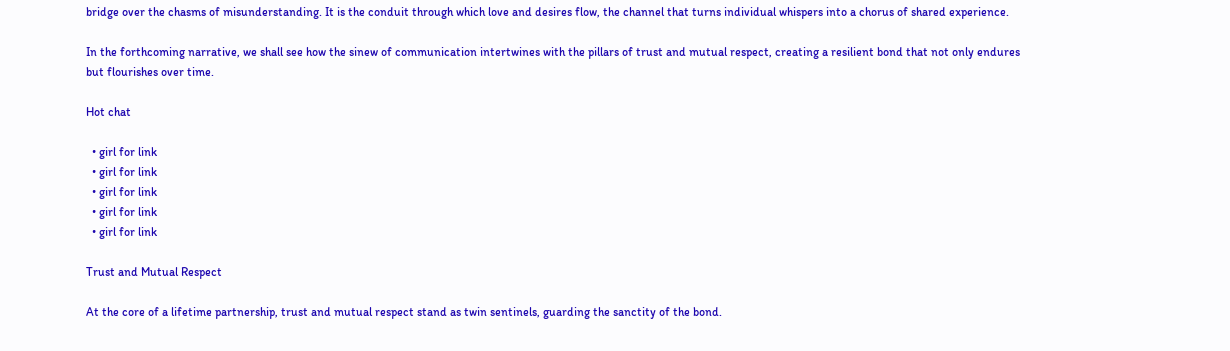bridge over the chasms of misunderstanding. It is the conduit through which love and desires flow, the channel that turns individual whispers into a chorus of shared experience.

In the forthcoming narrative, we shall see how the sinew of communication intertwines with the pillars of trust and mutual respect, creating a resilient bond that not only endures but flourishes over time.

Hot chat

  • girl for link
  • girl for link
  • girl for link
  • girl for link
  • girl for link

Trust and Mutual Respect

At the core of a lifetime partnership, trust and mutual respect stand as twin sentinels, guarding the sanctity of the bond.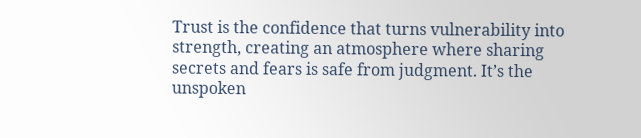Trust is the confidence that turns vulnerability into strength, creating an atmosphere where sharing secrets and fears is safe from judgment. It’s the unspoken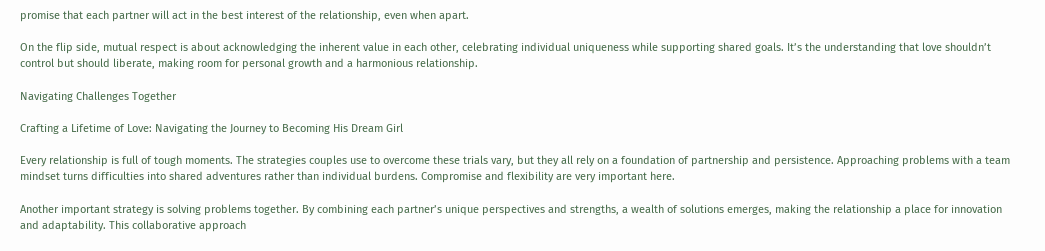promise that each partner will act in the best interest of the relationship, even when apart.

On the flip side, mutual respect is about acknowledging the inherent value in each other, celebrating individual uniqueness while supporting shared goals. It’s the understanding that love shouldn’t control but should liberate, making room for personal growth and a harmonious relationship.

Navigating Challenges Together

Crafting a Lifetime of Love: Navigating the Journey to Becoming His Dream Girl

Every relationship is full of tough moments. The strategies couples use to overcome these trials vary, but they all rely on a foundation of partnership and persistence. Approaching problems with a team mindset turns difficulties into shared adventures rather than individual burdens. Compromise and flexibility are very important here.

Another important strategy is solving problems together. By combining each partner’s unique perspectives and strengths, a wealth of solutions emerges, making the relationship a place for innovation and adaptability. This collaborative approach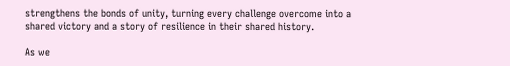strengthens the bonds of unity, turning every challenge overcome into a shared victory and a story of resilience in their shared history.

As we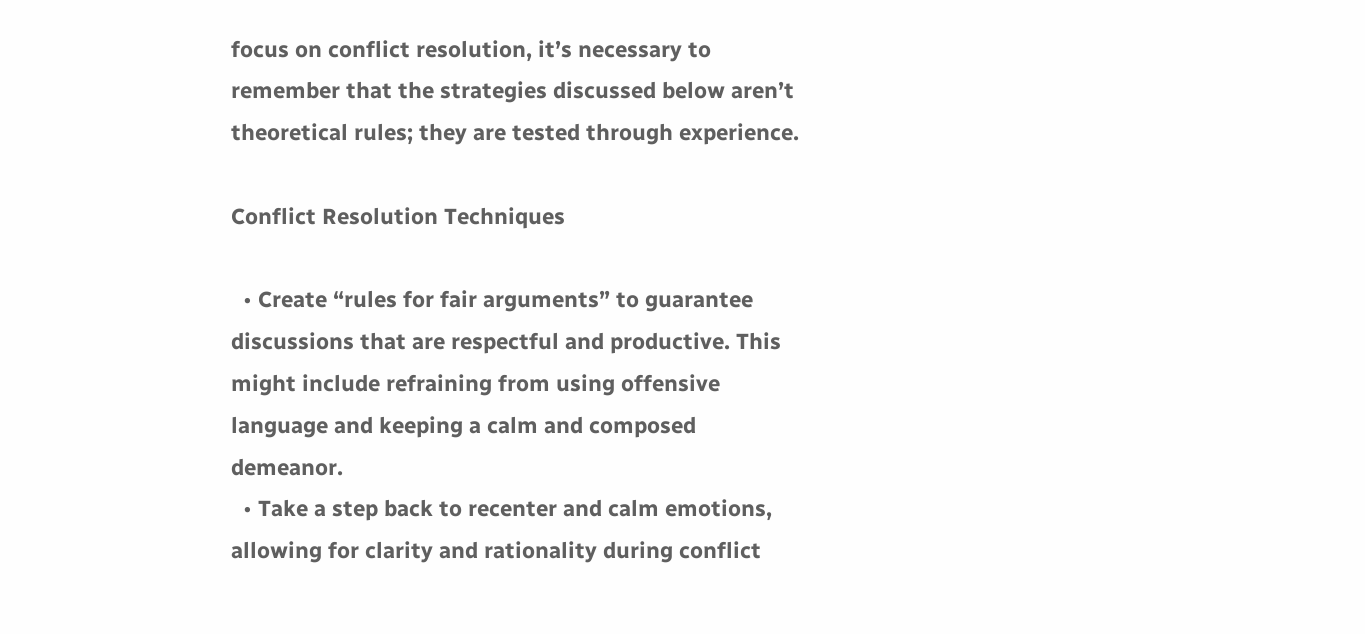focus on conflict resolution, it’s necessary to remember that the strategies discussed below aren’t theoretical rules; they are tested through experience.

Conflict Resolution Techniques

  • Create “rules for fair arguments” to guarantee discussions that are respectful and productive. This might include refraining from using offensive language and keeping a calm and composed demeanor.
  • Take a step back to recenter and calm emotions, allowing for clarity and rationality during conflict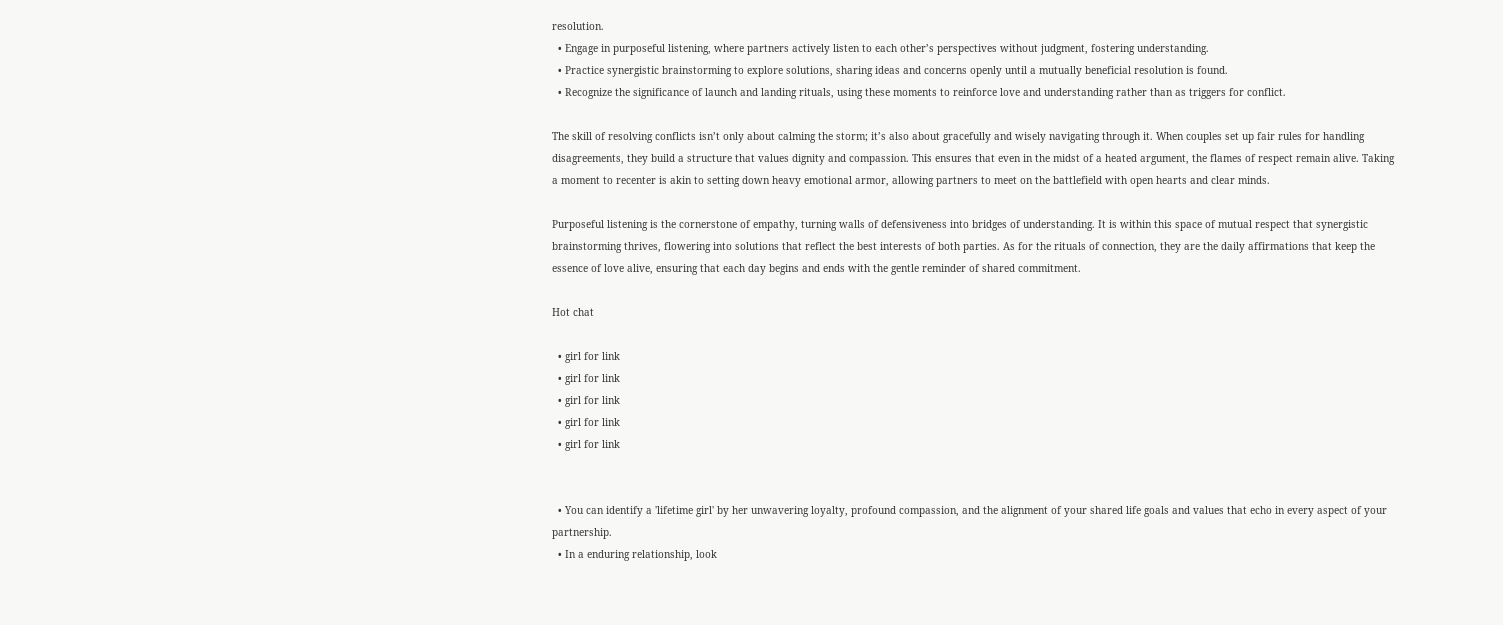resolution.
  • Engage in purposeful listening, where partners actively listen to each other’s perspectives without judgment, fostering understanding.
  • Practice synergistic brainstorming to explore solutions, sharing ideas and concerns openly until a mutually beneficial resolution is found.
  • Recognize the significance of launch and landing rituals, using these moments to reinforce love and understanding rather than as triggers for conflict.

The skill of resolving conflicts isn’t only about calming the storm; it’s also about gracefully and wisely navigating through it. When couples set up fair rules for handling disagreements, they build a structure that values dignity and compassion. This ensures that even in the midst of a heated argument, the flames of respect remain alive. Taking a moment to recenter is akin to setting down heavy emotional armor, allowing partners to meet on the battlefield with open hearts and clear minds.

Purposeful listening is the cornerstone of empathy, turning walls of defensiveness into bridges of understanding. It is within this space of mutual respect that synergistic brainstorming thrives, flowering into solutions that reflect the best interests of both parties. As for the rituals of connection, they are the daily affirmations that keep the essence of love alive, ensuring that each day begins and ends with the gentle reminder of shared commitment.

Hot chat

  • girl for link
  • girl for link
  • girl for link
  • girl for link
  • girl for link


  • You can identify a 'lifetime girl' by her unwavering loyalty, profound compassion, and the alignment of your shared life goals and values that echo in every aspect of your partnership.
  • In a enduring relationship, look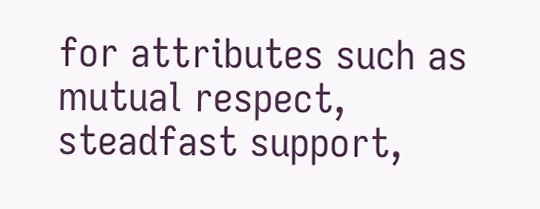for attributes such as mutual respect, steadfast support,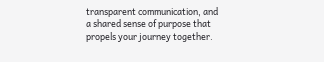transparent communication, and a shared sense of purpose that propels your journey together.